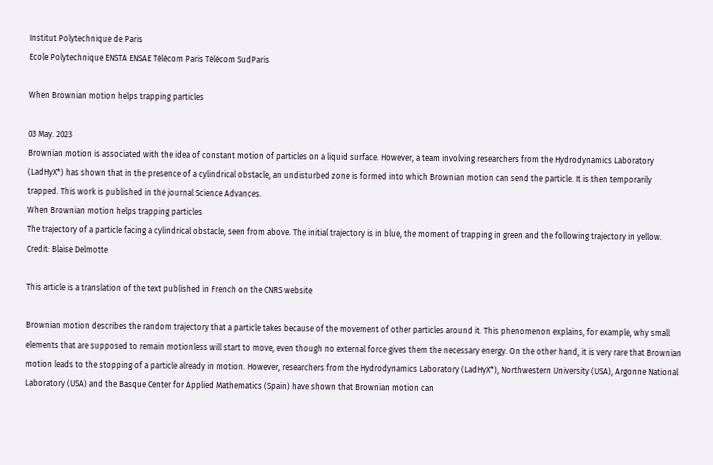Institut Polytechnique de Paris
Ecole Polytechnique ENSTA ENSAE Télécom Paris Télécom SudParis

When Brownian motion helps trapping particles

03 May. 2023
Brownian motion is associated with the idea of constant motion of particles on a liquid surface. However, a team involving researchers from the Hydrodynamics Laboratory (LadHyX*) has shown that in the presence of a cylindrical obstacle, an undisturbed zone is formed into which Brownian motion can send the particle. It is then temporarily trapped. This work is published in the journal Science Advances.
When Brownian motion helps trapping particles
The trajectory of a particle facing a cylindrical obstacle, seen from above. The initial trajectory is in blue, the moment of trapping in green and the following trajectory in yellow. Credit: Blaise Delmotte

This article is a translation of the text published in French on the CNRS website

Brownian motion describes the random trajectory that a particle takes because of the movement of other particles around it. This phenomenon explains, for example, why small elements that are supposed to remain motionless will start to move, even though no external force gives them the necessary energy. On the other hand, it is very rare that Brownian motion leads to the stopping of a particle already in motion. However, researchers from the Hydrodynamics Laboratory (LadHyX*), Northwestern University (USA), Argonne National Laboratory (USA) and the Basque Center for Applied Mathematics (Spain) have shown that Brownian motion can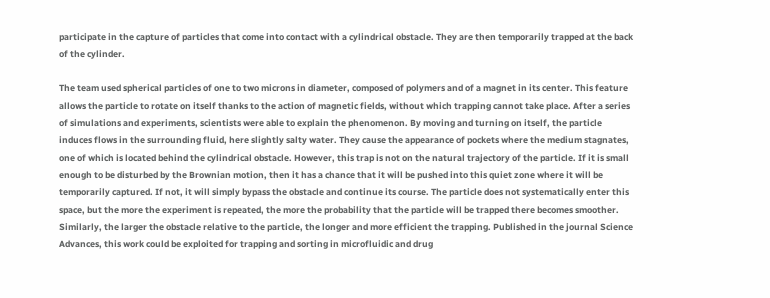participate in the capture of particles that come into contact with a cylindrical obstacle. They are then temporarily trapped at the back of the cylinder.

The team used spherical particles of one to two microns in diameter, composed of polymers and of a magnet in its center. This feature allows the particle to rotate on itself thanks to the action of magnetic fields, without which trapping cannot take place. After a series of simulations and experiments, scientists were able to explain the phenomenon. By moving and turning on itself, the particle induces flows in the surrounding fluid, here slightly salty water. They cause the appearance of pockets where the medium stagnates, one of which is located behind the cylindrical obstacle. However, this trap is not on the natural trajectory of the particle. If it is small enough to be disturbed by the Brownian motion, then it has a chance that it will be pushed into this quiet zone where it will be temporarily captured. If not, it will simply bypass the obstacle and continue its course. The particle does not systematically enter this space, but the more the experiment is repeated, the more the probability that the particle will be trapped there becomes smoother. Similarly, the larger the obstacle relative to the particle, the longer and more efficient the trapping. Published in the journal Science Advances, this work could be exploited for trapping and sorting in microfluidic and drug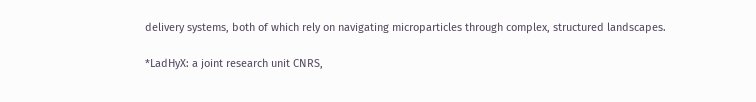delivery systems, both of which rely on navigating microparticles through complex, structured landscapes.

*LadHyX: a joint research unit CNRS,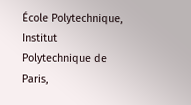École Polytechnique, Institut Polytechnique de Paris,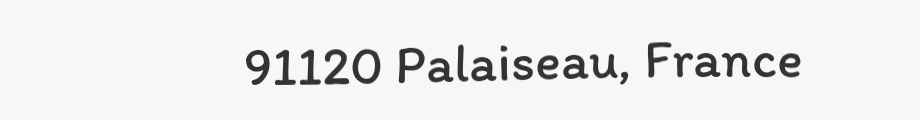91120 Palaiseau, France